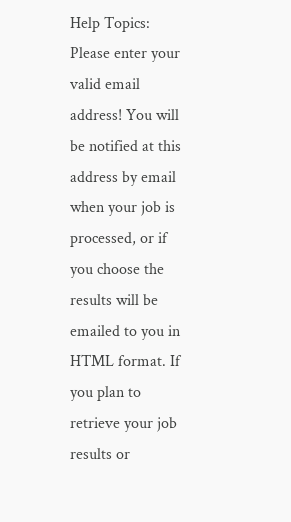Help Topics:
Please enter your valid email address! You will be notified at this address by email when your job is processed, or if you choose the results will be emailed to you in HTML format. If you plan to retrieve your job results or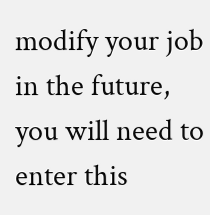modify your job in the future, you will need to enter this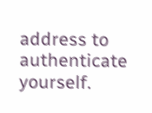address to authenticate yourself.